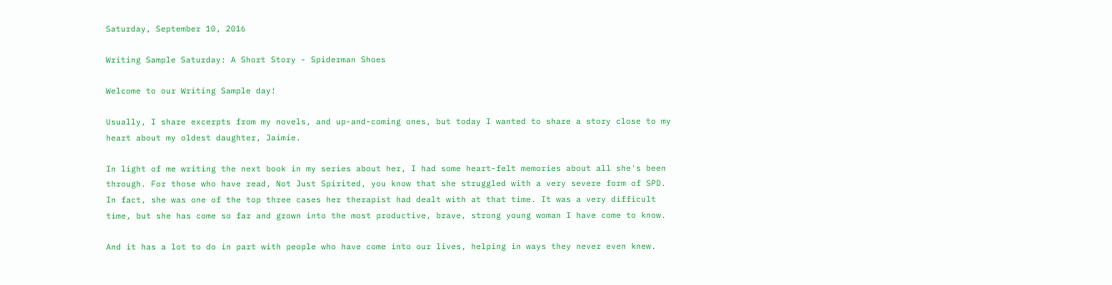Saturday, September 10, 2016

Writing Sample Saturday: A Short Story - Spiderman Shoes

Welcome to our Writing Sample day!

Usually, I share excerpts from my novels, and up-and-coming ones, but today I wanted to share a story close to my heart about my oldest daughter, Jaimie.

In light of me writing the next book in my series about her, I had some heart-felt memories about all she's been through. For those who have read, Not Just Spirited, you know that she struggled with a very severe form of SPD. In fact, she was one of the top three cases her therapist had dealt with at that time. It was a very difficult time, but she has come so far and grown into the most productive, brave, strong young woman I have come to know.

And it has a lot to do in part with people who have come into our lives, helping in ways they never even knew.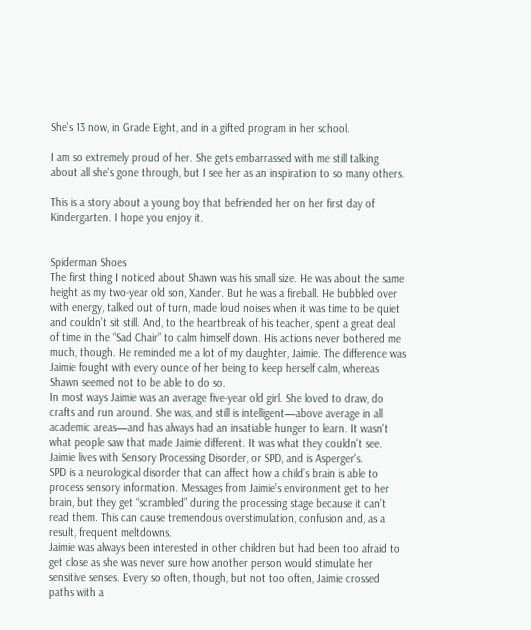She's 13 now, in Grade Eight, and in a gifted program in her school.

I am so extremely proud of her. She gets embarrassed with me still talking about all she's gone through, but I see her as an inspiration to so many others.

This is a story about a young boy that befriended her on her first day of Kindergarten. I hope you enjoy it.


Spiderman Shoes
The first thing I noticed about Shawn was his small size. He was about the same height as my two-year old son, Xander. But he was a fireball. He bubbled over with energy, talked out of turn, made loud noises when it was time to be quiet and couldn’t sit still. And, to the heartbreak of his teacher, spent a great deal of time in the “Sad Chair” to calm himself down. His actions never bothered me much, though. He reminded me a lot of my daughter, Jaimie. The difference was Jaimie fought with every ounce of her being to keep herself calm, whereas Shawn seemed not to be able to do so.
In most ways Jaimie was an average five-year old girl. She loved to draw, do crafts and run around. She was, and still is intelligent—above average in all academic areas—and has always had an insatiable hunger to learn. It wasn't what people saw that made Jaimie different. It was what they couldn't see. Jaimie lives with Sensory Processing Disorder, or SPD, and is Asperger's.
SPD is a neurological disorder that can affect how a child’s brain is able to process sensory information. Messages from Jaimie’s environment get to her brain, but they get “scrambled” during the processing stage because it can’t read them. This can cause tremendous overstimulation, confusion and, as a result, frequent meltdowns.
Jaimie was always been interested in other children but had been too afraid to get close as she was never sure how another person would stimulate her sensitive senses. Every so often, though, but not too often, Jaimie crossed paths with a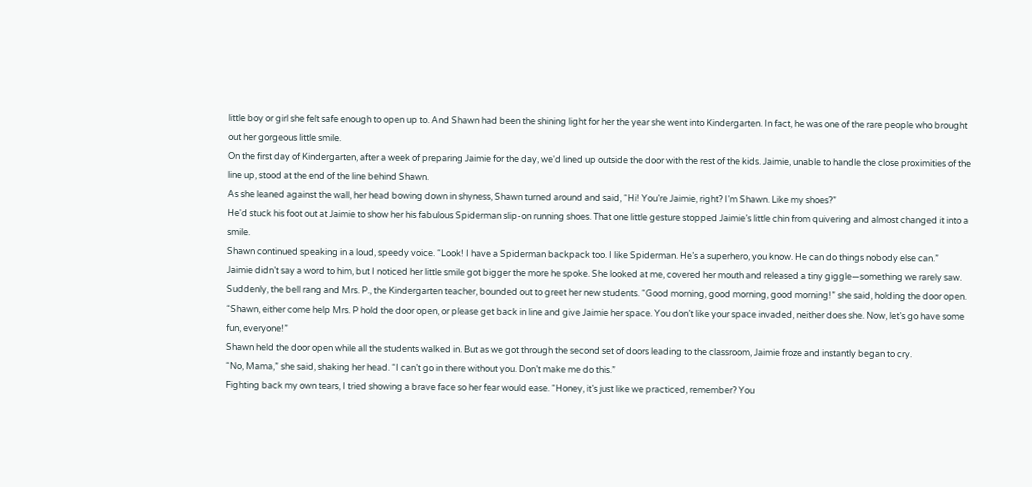little boy or girl she felt safe enough to open up to. And Shawn had been the shining light for her the year she went into Kindergarten. In fact, he was one of the rare people who brought out her gorgeous little smile.
On the first day of Kindergarten, after a week of preparing Jaimie for the day, we'd lined up outside the door with the rest of the kids. Jaimie, unable to handle the close proximities of the line up, stood at the end of the line behind Shawn.
As she leaned against the wall, her head bowing down in shyness, Shawn turned around and said, “Hi! You’re Jaimie, right? I’m Shawn. Like my shoes?”
He'd stuck his foot out at Jaimie to show her his fabulous Spiderman slip-on running shoes. That one little gesture stopped Jaimie’s little chin from quivering and almost changed it into a smile.
Shawn continued speaking in a loud, speedy voice. “Look! I have a Spiderman backpack too. I like Spiderman. He’s a superhero, you know. He can do things nobody else can.”
Jaimie didn’t say a word to him, but I noticed her little smile got bigger the more he spoke. She looked at me, covered her mouth and released a tiny giggle—something we rarely saw.
Suddenly, the bell rang and Mrs. P., the Kindergarten teacher, bounded out to greet her new students. “Good morning, good morning, good morning!” she said, holding the door open. “Shawn, either come help Mrs. P hold the door open, or please get back in line and give Jaimie her space. You don’t like your space invaded, neither does she. Now, let’s go have some fun, everyone!”
Shawn held the door open while all the students walked in. But as we got through the second set of doors leading to the classroom, Jaimie froze and instantly began to cry.
“No, Mama,” she said, shaking her head. “I can’t go in there without you. Don’t make me do this.”
Fighting back my own tears, I tried showing a brave face so her fear would ease. “Honey, it’s just like we practiced, remember? You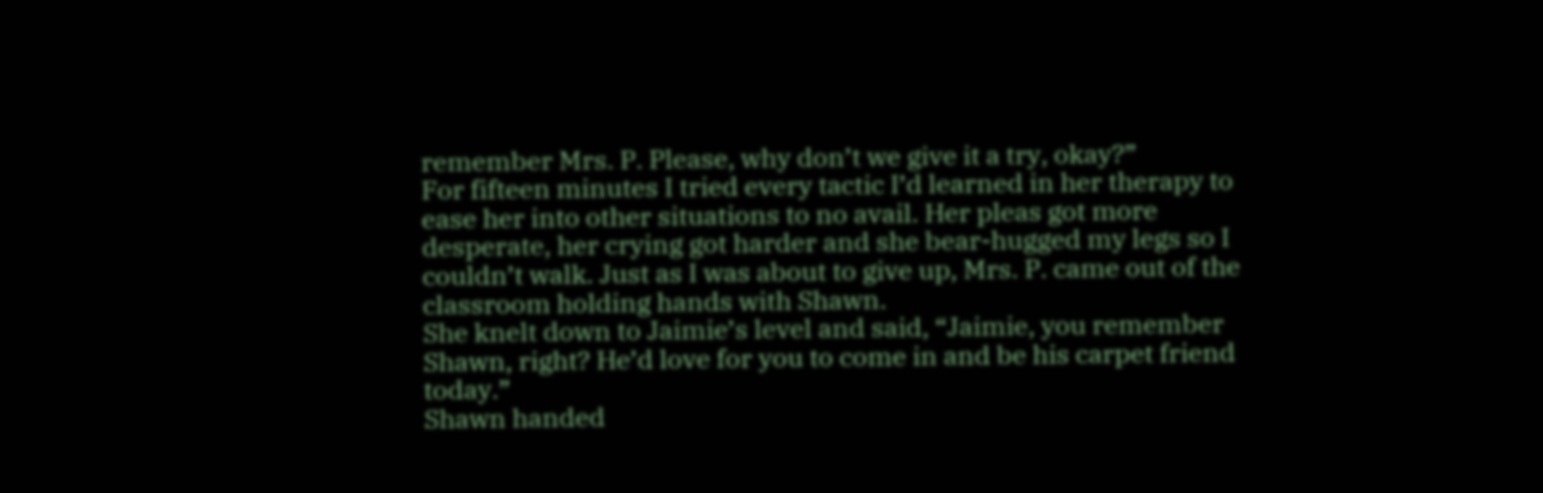remember Mrs. P. Please, why don’t we give it a try, okay?”
For fifteen minutes I tried every tactic I’d learned in her therapy to ease her into other situations to no avail. Her pleas got more desperate, her crying got harder and she bear-hugged my legs so I couldn’t walk. Just as I was about to give up, Mrs. P. came out of the classroom holding hands with Shawn.
She knelt down to Jaimie’s level and said, “Jaimie, you remember Shawn, right? He’d love for you to come in and be his carpet friend today.”
Shawn handed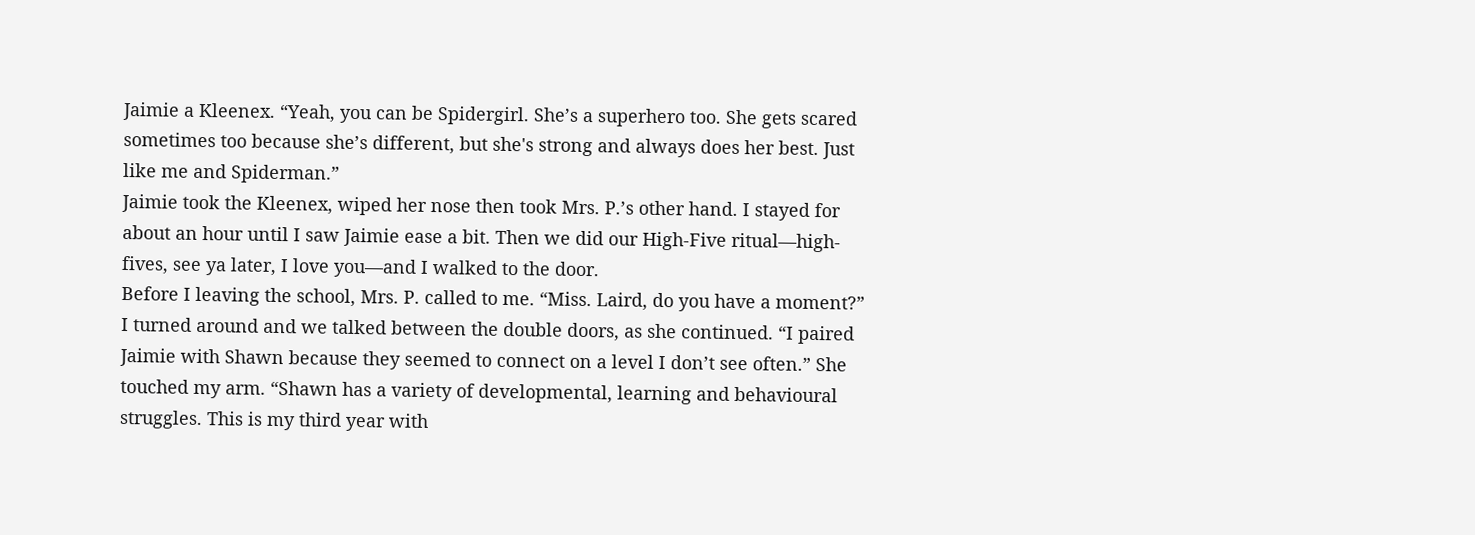Jaimie a Kleenex. “Yeah, you can be Spidergirl. She’s a superhero too. She gets scared sometimes too because she’s different, but she's strong and always does her best. Just like me and Spiderman.”
Jaimie took the Kleenex, wiped her nose then took Mrs. P.’s other hand. I stayed for about an hour until I saw Jaimie ease a bit. Then we did our High-Five ritual—high-fives, see ya later, I love you—and I walked to the door.
Before I leaving the school, Mrs. P. called to me. “Miss. Laird, do you have a moment?”
I turned around and we talked between the double doors, as she continued. “I paired Jaimie with Shawn because they seemed to connect on a level I don’t see often.” She touched my arm. “Shawn has a variety of developmental, learning and behavioural struggles. This is my third year with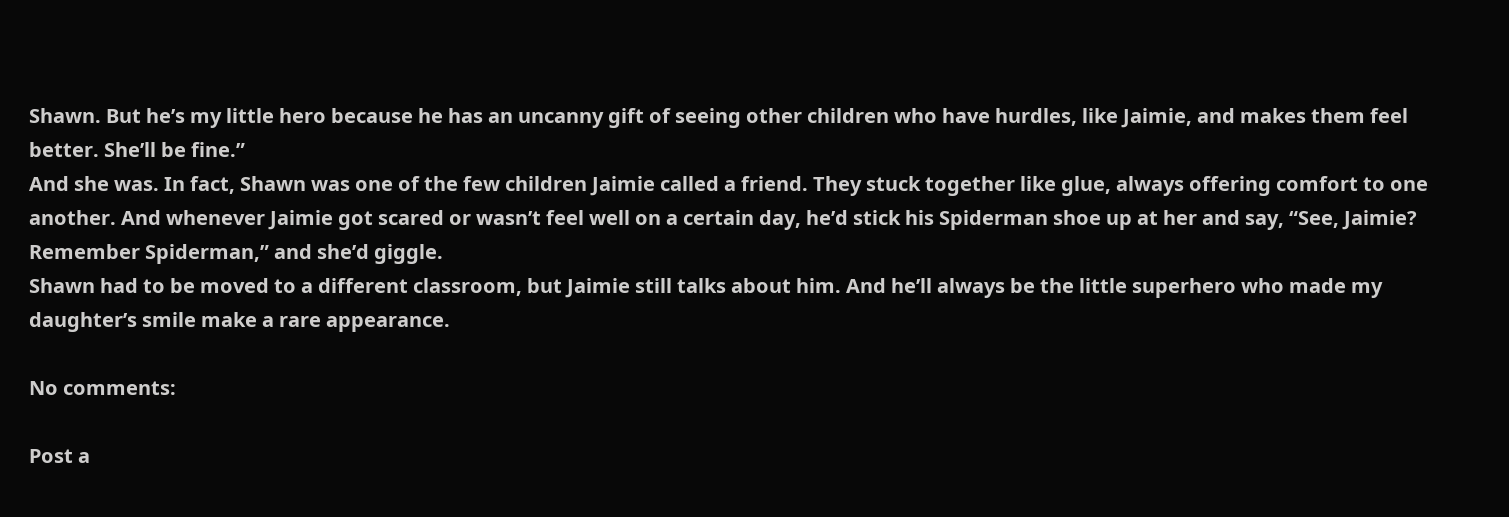Shawn. But he’s my little hero because he has an uncanny gift of seeing other children who have hurdles, like Jaimie, and makes them feel better. She’ll be fine.”
And she was. In fact, Shawn was one of the few children Jaimie called a friend. They stuck together like glue, always offering comfort to one another. And whenever Jaimie got scared or wasn’t feel well on a certain day, he’d stick his Spiderman shoe up at her and say, “See, Jaimie? Remember Spiderman,” and she’d giggle.
Shawn had to be moved to a different classroom, but Jaimie still talks about him. And he’ll always be the little superhero who made my daughter’s smile make a rare appearance.

No comments:

Post a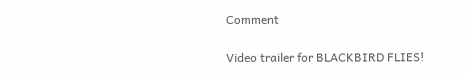Comment

Video trailer for BLACKBIRD FLIES!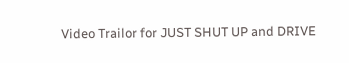Video Trailor for JUST SHUT UP and DRIVE